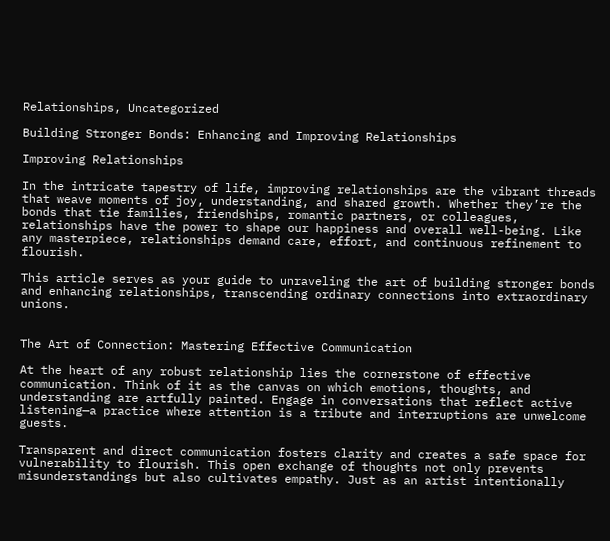Relationships, Uncategorized

Building Stronger Bonds: Enhancing and Improving Relationships

Improving Relationships

In the intricate tapestry of life, improving relationships are the vibrant threads that weave moments of joy, understanding, and shared growth. Whether they’re the bonds that tie families, friendships, romantic partners, or colleagues, relationships have the power to shape our happiness and overall well-being. Like any masterpiece, relationships demand care, effort, and continuous refinement to flourish.

This article serves as your guide to unraveling the art of building stronger bonds and enhancing relationships, transcending ordinary connections into extraordinary unions.


The Art of Connection: Mastering Effective Communication

At the heart of any robust relationship lies the cornerstone of effective communication. Think of it as the canvas on which emotions, thoughts, and understanding are artfully painted. Engage in conversations that reflect active listening—a practice where attention is a tribute and interruptions are unwelcome guests.

Transparent and direct communication fosters clarity and creates a safe space for vulnerability to flourish. This open exchange of thoughts not only prevents misunderstandings but also cultivates empathy. Just as an artist intentionally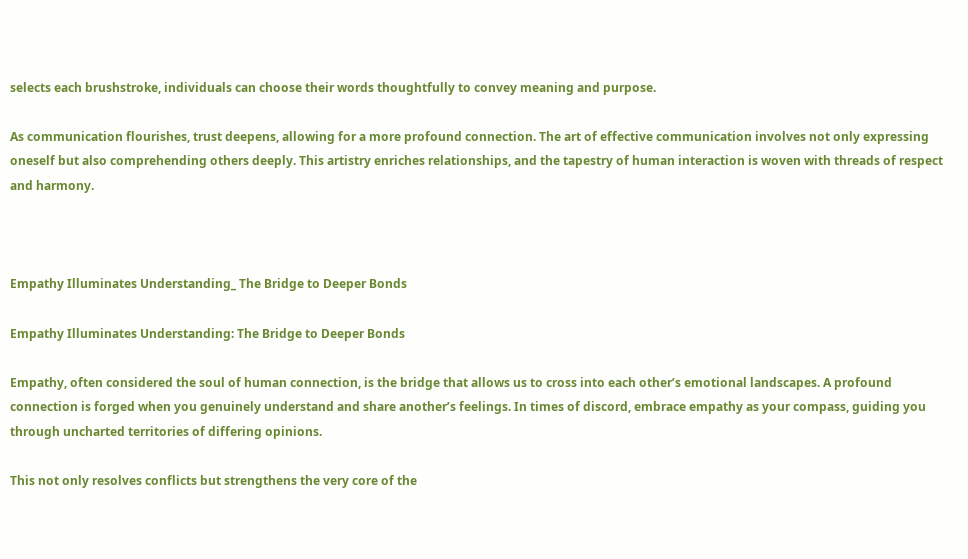selects each brushstroke, individuals can choose their words thoughtfully to convey meaning and purpose.

As communication flourishes, trust deepens, allowing for a more profound connection. The art of effective communication involves not only expressing oneself but also comprehending others deeply. This artistry enriches relationships, and the tapestry of human interaction is woven with threads of respect and harmony.



Empathy Illuminates Understanding_ The Bridge to Deeper Bonds

Empathy Illuminates Understanding: The Bridge to Deeper Bonds

Empathy, often considered the soul of human connection, is the bridge that allows us to cross into each other’s emotional landscapes. A profound connection is forged when you genuinely understand and share another’s feelings. In times of discord, embrace empathy as your compass, guiding you through uncharted territories of differing opinions.

This not only resolves conflicts but strengthens the very core of the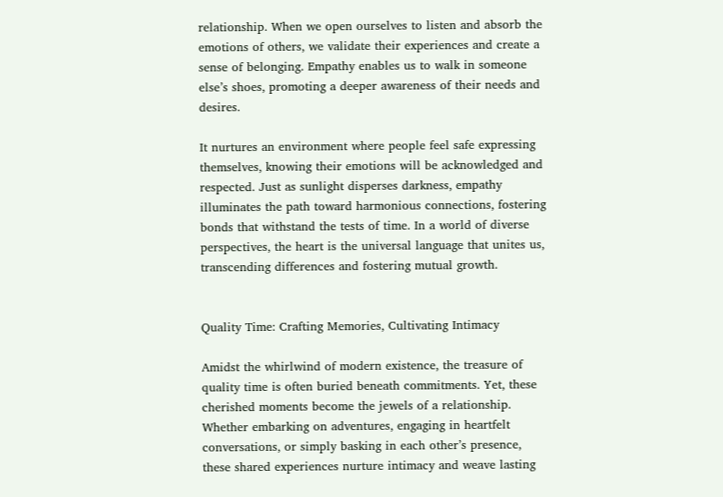relationship. When we open ourselves to listen and absorb the emotions of others, we validate their experiences and create a sense of belonging. Empathy enables us to walk in someone else’s shoes, promoting a deeper awareness of their needs and desires.

It nurtures an environment where people feel safe expressing themselves, knowing their emotions will be acknowledged and respected. Just as sunlight disperses darkness, empathy illuminates the path toward harmonious connections, fostering bonds that withstand the tests of time. In a world of diverse perspectives, the heart is the universal language that unites us, transcending differences and fostering mutual growth.


Quality Time: Crafting Memories, Cultivating Intimacy

Amidst the whirlwind of modern existence, the treasure of quality time is often buried beneath commitments. Yet, these cherished moments become the jewels of a relationship. Whether embarking on adventures, engaging in heartfelt conversations, or simply basking in each other’s presence, these shared experiences nurture intimacy and weave lasting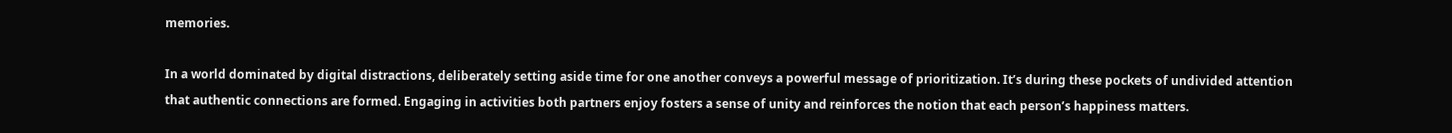memories.

In a world dominated by digital distractions, deliberately setting aside time for one another conveys a powerful message of prioritization. It’s during these pockets of undivided attention that authentic connections are formed. Engaging in activities both partners enjoy fosters a sense of unity and reinforces the notion that each person’s happiness matters.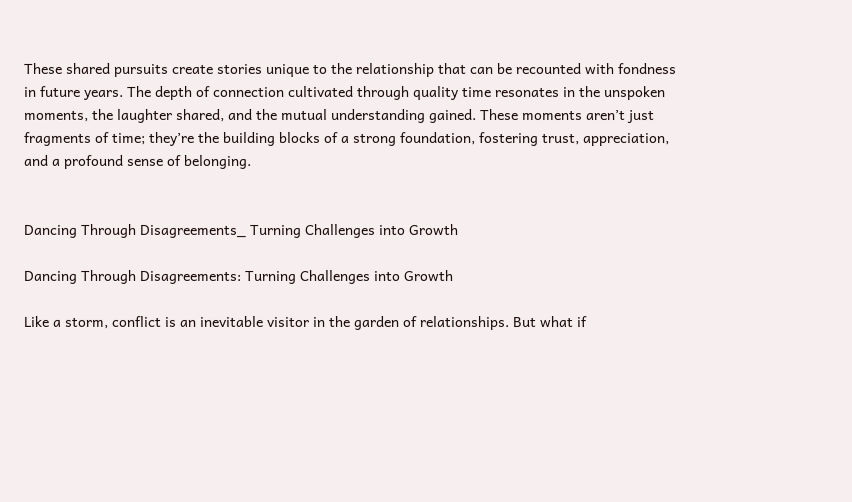These shared pursuits create stories unique to the relationship that can be recounted with fondness in future years. The depth of connection cultivated through quality time resonates in the unspoken moments, the laughter shared, and the mutual understanding gained. These moments aren’t just fragments of time; they’re the building blocks of a strong foundation, fostering trust, appreciation, and a profound sense of belonging.


Dancing Through Disagreements_ Turning Challenges into Growth

Dancing Through Disagreements: Turning Challenges into Growth

Like a storm, conflict is an inevitable visitor in the garden of relationships. But what if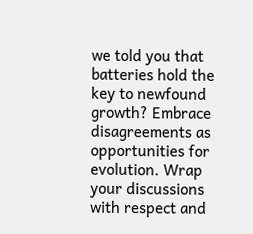we told you that batteries hold the key to newfound growth? Embrace disagreements as opportunities for evolution. Wrap your discussions with respect and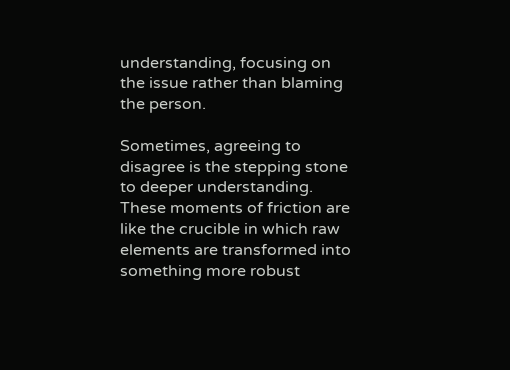understanding, focusing on the issue rather than blaming the person.

Sometimes, agreeing to disagree is the stepping stone to deeper understanding. These moments of friction are like the crucible in which raw elements are transformed into something more robust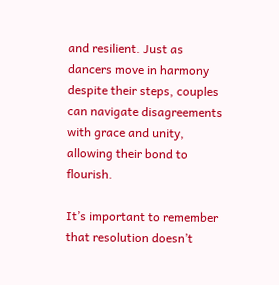and resilient. Just as dancers move in harmony despite their steps, couples can navigate disagreements with grace and unity, allowing their bond to flourish.

It’s important to remember that resolution doesn’t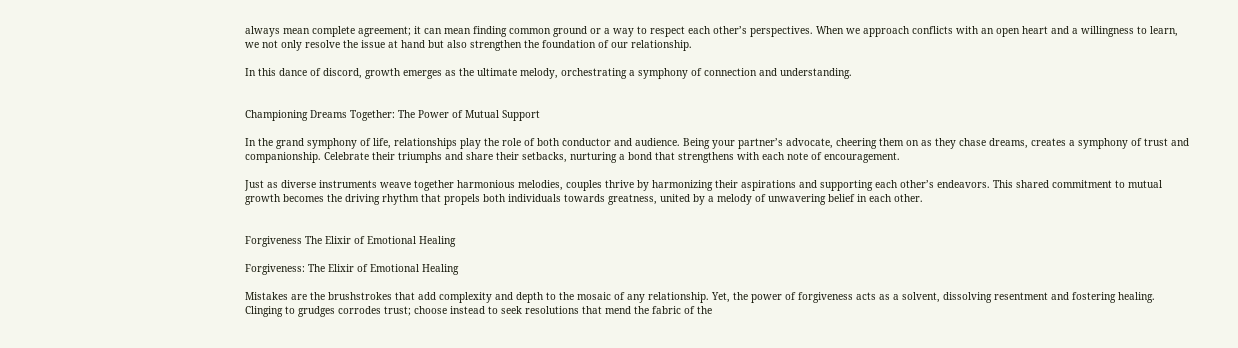always mean complete agreement; it can mean finding common ground or a way to respect each other’s perspectives. When we approach conflicts with an open heart and a willingness to learn, we not only resolve the issue at hand but also strengthen the foundation of our relationship.

In this dance of discord, growth emerges as the ultimate melody, orchestrating a symphony of connection and understanding.


Championing Dreams Together: The Power of Mutual Support

In the grand symphony of life, relationships play the role of both conductor and audience. Being your partner’s advocate, cheering them on as they chase dreams, creates a symphony of trust and companionship. Celebrate their triumphs and share their setbacks, nurturing a bond that strengthens with each note of encouragement.

Just as diverse instruments weave together harmonious melodies, couples thrive by harmonizing their aspirations and supporting each other’s endeavors. This shared commitment to mutual growth becomes the driving rhythm that propels both individuals towards greatness, united by a melody of unwavering belief in each other.


Forgiveness The Elixir of Emotional Healing

Forgiveness: The Elixir of Emotional Healing

Mistakes are the brushstrokes that add complexity and depth to the mosaic of any relationship. Yet, the power of forgiveness acts as a solvent, dissolving resentment and fostering healing. Clinging to grudges corrodes trust; choose instead to seek resolutions that mend the fabric of the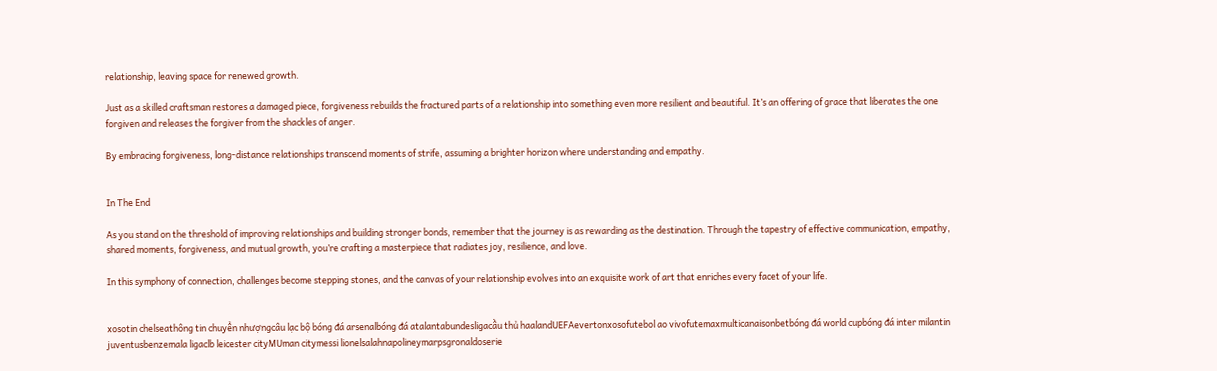relationship, leaving space for renewed growth.

Just as a skilled craftsman restores a damaged piece, forgiveness rebuilds the fractured parts of a relationship into something even more resilient and beautiful. It’s an offering of grace that liberates the one forgiven and releases the forgiver from the shackles of anger.

By embracing forgiveness, long-distance relationships transcend moments of strife, assuming a brighter horizon where understanding and empathy.


In The End

As you stand on the threshold of improving relationships and building stronger bonds, remember that the journey is as rewarding as the destination. Through the tapestry of effective communication, empathy, shared moments, forgiveness, and mutual growth, you’re crafting a masterpiece that radiates joy, resilience, and love.

In this symphony of connection, challenges become stepping stones, and the canvas of your relationship evolves into an exquisite work of art that enriches every facet of your life.


xosotin chelseathông tin chuyển nhượngcâu lạc bộ bóng đá arsenalbóng đá atalantabundesligacầu thủ haalandUEFAevertonxosofutebol ao vivofutemaxmulticanaisonbetbóng đá world cupbóng đá inter milantin juventusbenzemala ligaclb leicester cityMUman citymessi lionelsalahnapolineymarpsgronaldoserie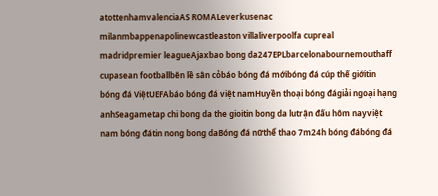atottenhamvalenciaAS ROMALeverkusenac milanmbappenapolinewcastleaston villaliverpoolfa cupreal madridpremier leagueAjaxbao bong da247EPLbarcelonabournemouthaff cupasean footballbên lề sân cỏbáo bóng đá mớibóng đá cúp thế giớitin bóng đá ViệtUEFAbáo bóng đá việt namHuyền thoại bóng đágiải ngoại hạng anhSeagametap chi bong da the gioitin bong da lutrận đấu hôm nayviệt nam bóng đátin nong bong daBóng đá nữthể thao 7m24h bóng đábóng đá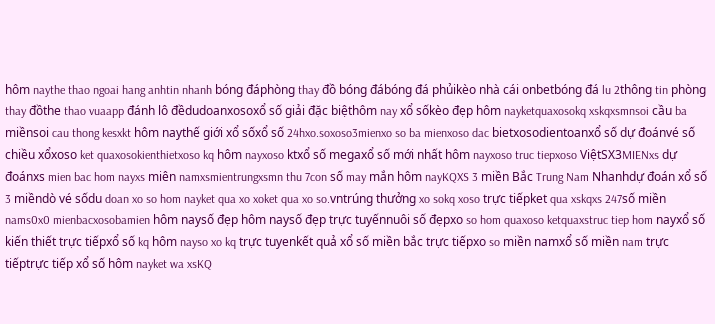hôm naythe thao ngoai hang anhtin nhanh bóng đáphòng thay đồ bóng đábóng đá phủikèo nhà cái onbetbóng đá lu 2thông tin phòng thay đồthe thao vuaapp đánh lô đềdudoanxosoxổ số giải đặc biệthôm nay xổ sốkèo đẹp hôm nayketquaxosokq xskqxsmnsoi cầu ba miềnsoi cau thong kesxkt hôm naythế giới xổ sốxổ số 24hxo.soxoso3mienxo so ba mienxoso dac bietxosodientoanxổ số dự đoánvé số chiều xổxoso ket quaxosokienthietxoso kq hôm nayxoso ktxổ số megaxổ số mới nhất hôm nayxoso truc tiepxoso ViệtSX3MIENxs dự đoánxs mien bac hom nayxs miên namxsmientrungxsmn thu 7con số may mắn hôm nayKQXS 3 miền Bắc Trung Nam Nhanhdự đoán xổ số 3 miềndò vé sốdu doan xo so hom nayket qua xo xoket qua xo so.vntrúng thưởng xo sokq xoso trực tiếpket qua xskqxs 247số miền nams0x0 mienbacxosobamien hôm naysố đẹp hôm naysố đẹp trực tuyếnnuôi số đẹpxo so hom quaxoso ketquaxstruc tiep hom nayxổ số kiến thiết trực tiếpxổ số kq hôm nayso xo kq trực tuyenkết quả xổ số miền bắc trực tiếpxo so miền namxổ số miền nam trực tiếptrực tiếp xổ số hôm nayket wa xsKQ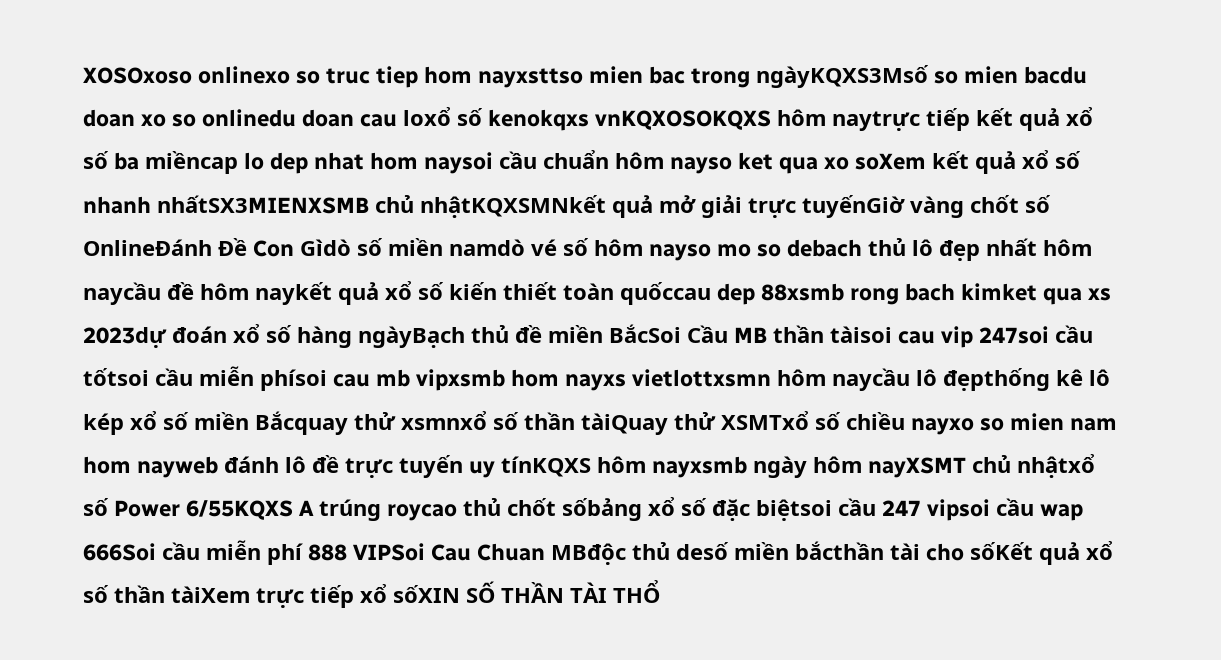XOSOxoso onlinexo so truc tiep hom nayxsttso mien bac trong ngàyKQXS3Msố so mien bacdu doan xo so onlinedu doan cau loxổ số kenokqxs vnKQXOSOKQXS hôm naytrực tiếp kết quả xổ số ba miềncap lo dep nhat hom naysoi cầu chuẩn hôm nayso ket qua xo soXem kết quả xổ số nhanh nhấtSX3MIENXSMB chủ nhậtKQXSMNkết quả mở giải trực tuyếnGiờ vàng chốt số OnlineĐánh Đề Con Gìdò số miền namdò vé số hôm nayso mo so debach thủ lô đẹp nhất hôm naycầu đề hôm naykết quả xổ số kiến thiết toàn quốccau dep 88xsmb rong bach kimket qua xs 2023dự đoán xổ số hàng ngàyBạch thủ đề miền BắcSoi Cầu MB thần tàisoi cau vip 247soi cầu tốtsoi cầu miễn phísoi cau mb vipxsmb hom nayxs vietlottxsmn hôm naycầu lô đẹpthống kê lô kép xổ số miền Bắcquay thử xsmnxổ số thần tàiQuay thử XSMTxổ số chiều nayxo so mien nam hom nayweb đánh lô đề trực tuyến uy tínKQXS hôm nayxsmb ngày hôm nayXSMT chủ nhậtxổ số Power 6/55KQXS A trúng roycao thủ chốt sốbảng xổ số đặc biệtsoi cầu 247 vipsoi cầu wap 666Soi cầu miễn phí 888 VIPSoi Cau Chuan MBđộc thủ desố miền bắcthần tài cho sốKết quả xổ số thần tàiXem trực tiếp xổ sốXIN SỐ THẦN TÀI THỔ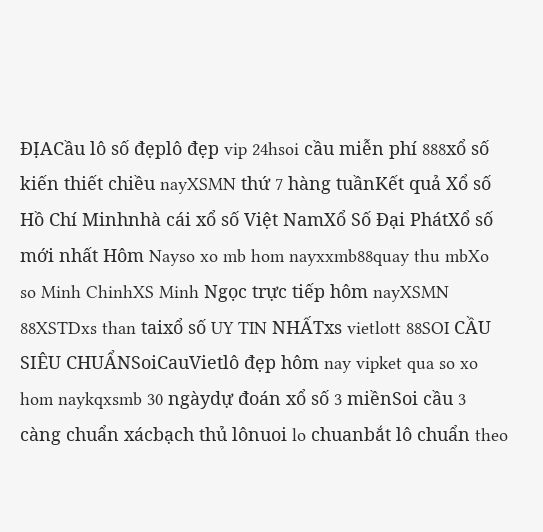ĐỊACầu lô số đẹplô đẹp vip 24hsoi cầu miễn phí 888xổ số kiến thiết chiều nayXSMN thứ 7 hàng tuầnKết quả Xổ số Hồ Chí Minhnhà cái xổ số Việt NamXổ Số Đại PhátXổ số mới nhất Hôm Nayso xo mb hom nayxxmb88quay thu mbXo so Minh ChinhXS Minh Ngọc trực tiếp hôm nayXSMN 88XSTDxs than taixổ số UY TIN NHẤTxs vietlott 88SOI CẦU SIÊU CHUẨNSoiCauVietlô đẹp hôm nay vipket qua so xo hom naykqxsmb 30 ngàydự đoán xổ số 3 miềnSoi cầu 3 càng chuẩn xácbạch thủ lônuoi lo chuanbắt lô chuẩn theo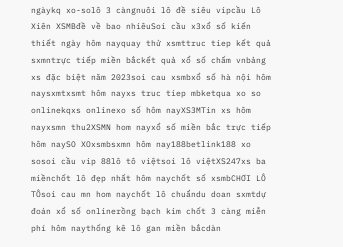ngàykq xo-solô 3 càngnuôi lô đề siêu vipcầu Lô Xiên XSMBđề về bao nhiêuSoi cầu x3xổ số kiến thiết ngày hôm nayquay thử xsmttruc tiep kết quả sxmntrực tiếp miền bắckết quả xổ số chấm vnbảng xs đặc biệt năm 2023soi cau xsmbxổ số hà nội hôm naysxmtxsmt hôm nayxs truc tiep mbketqua xo so onlinekqxs onlinexo số hôm nayXS3MTin xs hôm nayxsmn thu2XSMN hom nayxổ số miền bắc trực tiếp hôm naySO XOxsmbsxmn hôm nay188betlink188 xo sosoi cầu vip 88lô tô việtsoi lô việtXS247xs ba miềnchốt lô đẹp nhất hôm naychốt số xsmbCHƠI LÔ TÔsoi cau mn hom naychốt lô chuẩndu doan sxmtdự đoán xổ số onlinerồng bạch kim chốt 3 càng miễn phí hôm naythống kê lô gan miền bắcdàn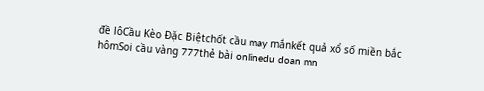đề lôCầu Kèo Đặc Biệtchốt cầu may mắnkết quả xổ số miền bắc hômSoi cầu vàng 777thẻ bài onlinedu doan mn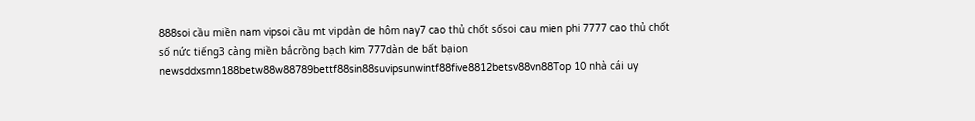888soi cầu miền nam vipsoi cầu mt vipdàn de hôm nay7 cao thủ chốt sốsoi cau mien phi 7777 cao thủ chốt số nức tiếng3 càng miền bắcrồng bạch kim 777dàn de bất bạion newsddxsmn188betw88w88789bettf88sin88suvipsunwintf88five8812betsv88vn88Top 10 nhà cái uy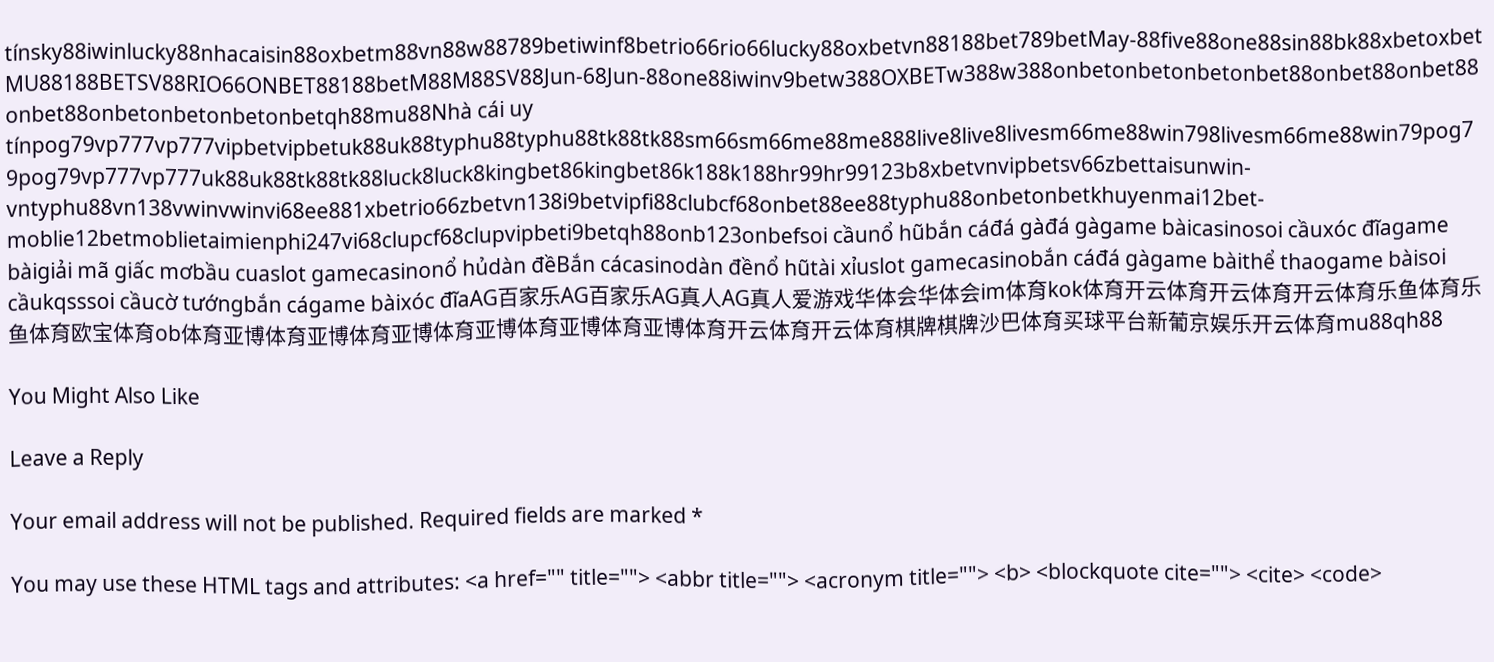tínsky88iwinlucky88nhacaisin88oxbetm88vn88w88789betiwinf8betrio66rio66lucky88oxbetvn88188bet789betMay-88five88one88sin88bk88xbetoxbetMU88188BETSV88RIO66ONBET88188betM88M88SV88Jun-68Jun-88one88iwinv9betw388OXBETw388w388onbetonbetonbetonbet88onbet88onbet88onbet88onbetonbetonbetonbetqh88mu88Nhà cái uy tínpog79vp777vp777vipbetvipbetuk88uk88typhu88typhu88tk88tk88sm66sm66me88me888live8live8livesm66me88win798livesm66me88win79pog79pog79vp777vp777uk88uk88tk88tk88luck8luck8kingbet86kingbet86k188k188hr99hr99123b8xbetvnvipbetsv66zbettaisunwin-vntyphu88vn138vwinvwinvi68ee881xbetrio66zbetvn138i9betvipfi88clubcf68onbet88ee88typhu88onbetonbetkhuyenmai12bet-moblie12betmoblietaimienphi247vi68clupcf68clupvipbeti9betqh88onb123onbefsoi cầunổ hũbắn cáđá gàđá gàgame bàicasinosoi cầuxóc đĩagame bàigiải mã giấc mơbầu cuaslot gamecasinonổ hủdàn đềBắn cácasinodàn đềnổ hũtài xỉuslot gamecasinobắn cáđá gàgame bàithể thaogame bàisoi cầukqsssoi cầucờ tướngbắn cágame bàixóc đĩaAG百家乐AG百家乐AG真人AG真人爱游戏华体会华体会im体育kok体育开云体育开云体育开云体育乐鱼体育乐鱼体育欧宝体育ob体育亚博体育亚博体育亚博体育亚博体育亚博体育亚博体育开云体育开云体育棋牌棋牌沙巴体育买球平台新葡京娱乐开云体育mu88qh88

You Might Also Like

Leave a Reply

Your email address will not be published. Required fields are marked *

You may use these HTML tags and attributes: <a href="" title=""> <abbr title=""> <acronym title=""> <b> <blockquote cite=""> <cite> <code>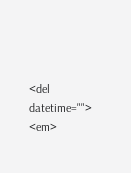<del datetime=""> <em>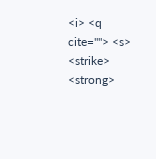<i> <q cite=""> <s> <strike> <strong>